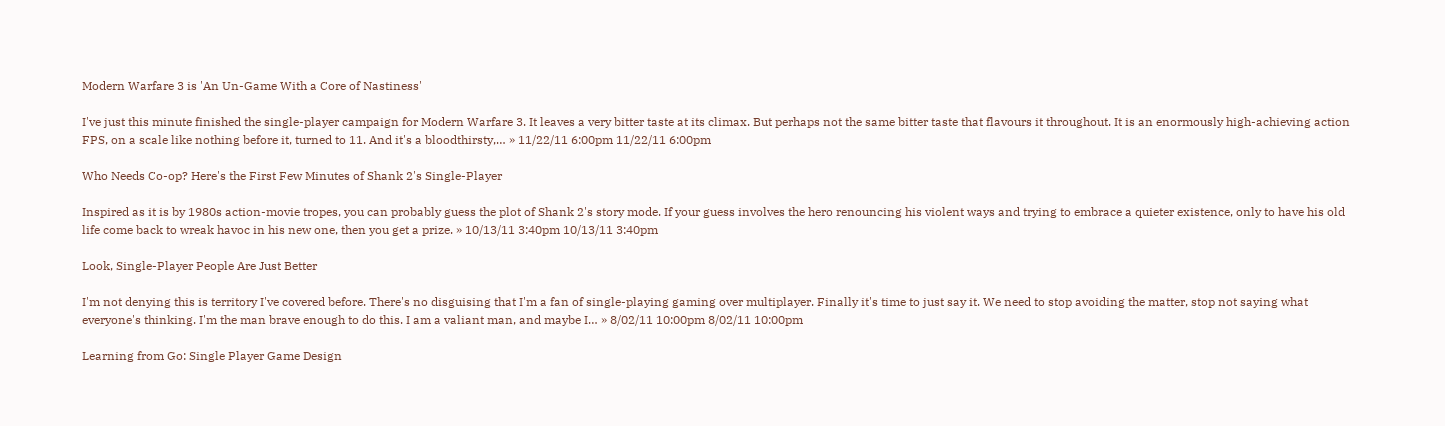Modern Warfare 3 is 'An Un-Game With a Core of Nastiness'

I've just this minute finished the single-player campaign for Modern Warfare 3. It leaves a very bitter taste at its climax. But perhaps not the same bitter taste that flavours it throughout. It is an enormously high-achieving action FPS, on a scale like nothing before it, turned to 11. And it's a bloodthirsty,… » 11/22/11 6:00pm 11/22/11 6:00pm

Who Needs Co-op? Here's the First Few Minutes of Shank 2's Single-Player

Inspired as it is by 1980s action-movie tropes, you can probably guess the plot of Shank 2's story mode. If your guess involves the hero renouncing his violent ways and trying to embrace a quieter existence, only to have his old life come back to wreak havoc in his new one, then you get a prize. » 10/13/11 3:40pm 10/13/11 3:40pm

Look, Single-Player People Are Just Better

I'm not denying this is territory I've covered before. There's no disguising that I'm a fan of single-playing gaming over multiplayer. Finally it's time to just say it. We need to stop avoiding the matter, stop not saying what everyone's thinking. I'm the man brave enough to do this. I am a valiant man, and maybe I… » 8/02/11 10:00pm 8/02/11 10:00pm

Learning from Go: Single Player Game Design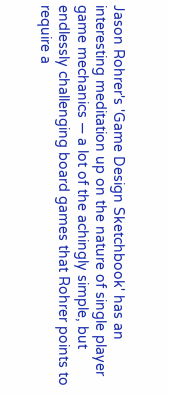Jason Rohrer's 'Game Design Sketchbook' has an interesting meditation up on the nature of single player game mechanics — a lot of the achingly simple, but endlessly challenging board games that Rohrer points to require a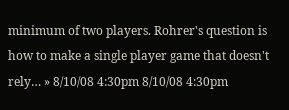minimum of two players. Rohrer's question is how to make a single player game that doesn't rely… » 8/10/08 4:30pm 8/10/08 4:30pm